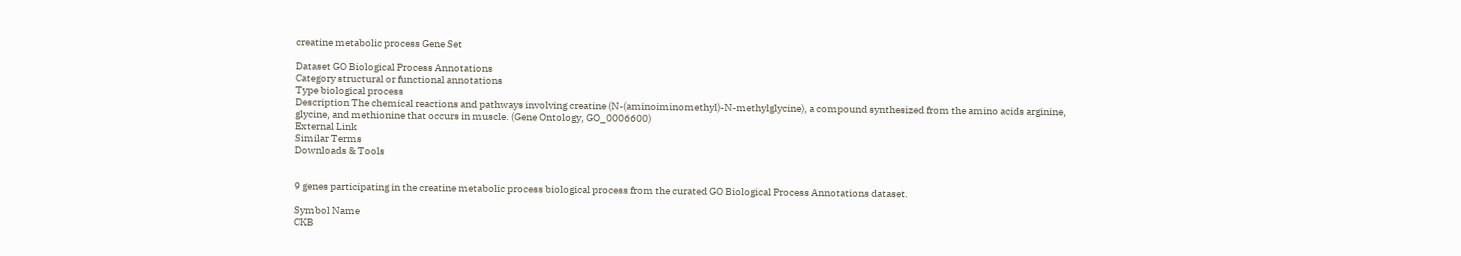creatine metabolic process Gene Set

Dataset GO Biological Process Annotations
Category structural or functional annotations
Type biological process
Description The chemical reactions and pathways involving creatine (N-(aminoiminomethyl)-N-methylglycine), a compound synthesized from the amino acids arginine, glycine, and methionine that occurs in muscle. (Gene Ontology, GO_0006600)
External Link
Similar Terms
Downloads & Tools


9 genes participating in the creatine metabolic process biological process from the curated GO Biological Process Annotations dataset.

Symbol Name
CKB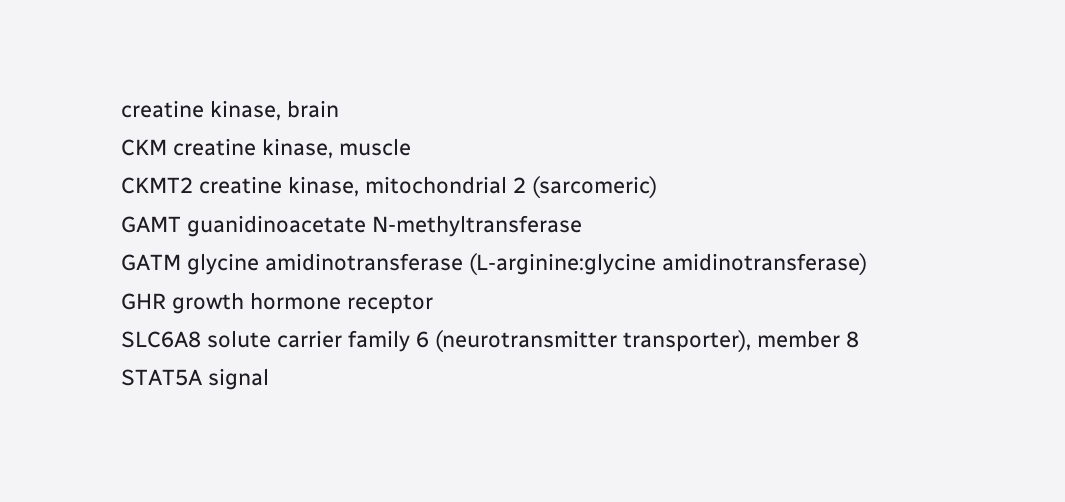creatine kinase, brain
CKM creatine kinase, muscle
CKMT2 creatine kinase, mitochondrial 2 (sarcomeric)
GAMT guanidinoacetate N-methyltransferase
GATM glycine amidinotransferase (L-arginine:glycine amidinotransferase)
GHR growth hormone receptor
SLC6A8 solute carrier family 6 (neurotransmitter transporter), member 8
STAT5A signal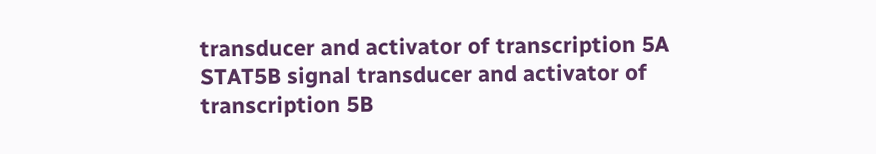transducer and activator of transcription 5A
STAT5B signal transducer and activator of transcription 5B